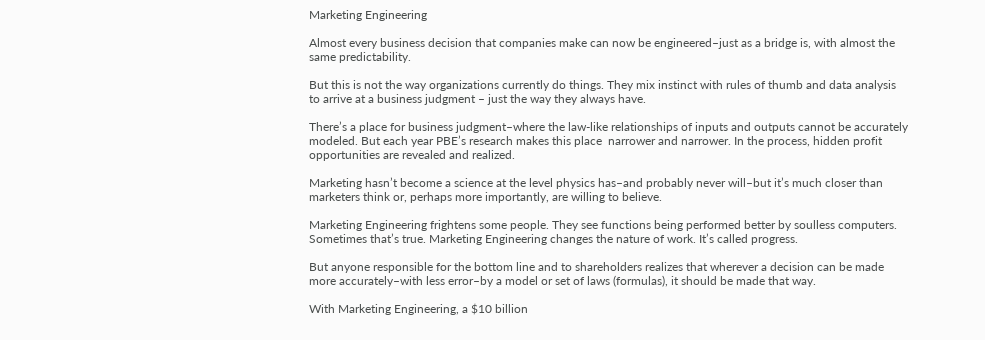Marketing Engineering

Almost every business decision that companies make can now be engineered–just as a bridge is, with almost the same predictability.

But this is not the way organizations currently do things. They mix instinct with rules of thumb and data analysis to arrive at a business judgment – just the way they always have.

There’s a place for business judgment–where the law-like relationships of inputs and outputs cannot be accurately modeled. But each year PBE’s research makes this place  narrower and narrower. In the process, hidden profit opportunities are revealed and realized.

Marketing hasn’t become a science at the level physics has–and probably never will–but it’s much closer than marketers think or, perhaps more importantly, are willing to believe.

Marketing Engineering frightens some people. They see functions being performed better by soulless computers. Sometimes that’s true. Marketing Engineering changes the nature of work. It’s called progress.

But anyone responsible for the bottom line and to shareholders realizes that wherever a decision can be made more accurately–with less error–by a model or set of laws (formulas), it should be made that way.

With Marketing Engineering, a $10 billion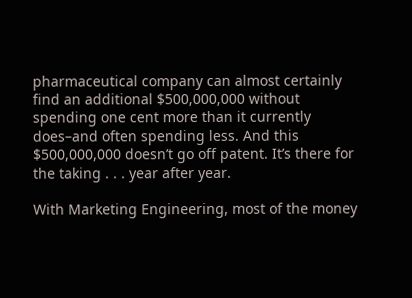pharmaceutical company can almost certainly find an additional $500,000,000 without spending one cent more than it currently does–and often spending less. And this $500,000,000 doesn’t go off patent. It’s there for the taking . . . year after year.

With Marketing Engineering, most of the money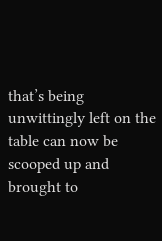that’s being unwittingly left on the table can now be scooped up and brought to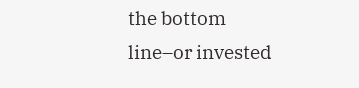the bottom line–or invested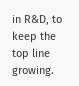in R&D, to keep the top line growing.